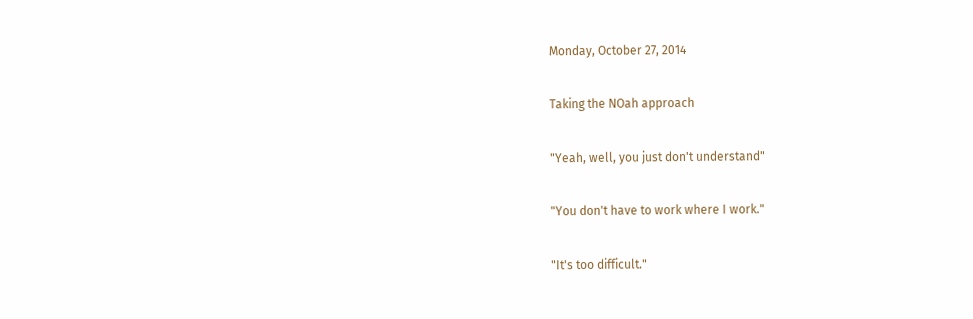Monday, October 27, 2014

Taking the NOah approach

"Yeah, well, you just don't understand"

"You don't have to work where I work."

"It's too difficult."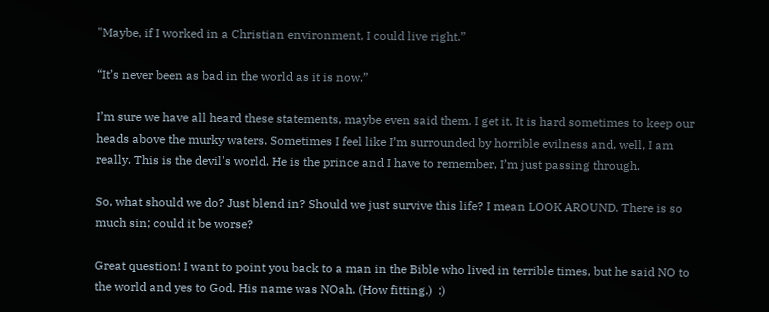"Maybe, if I worked in a Christian environment, I could live right.”

“It’s never been as bad in the world as it is now.”

I’m sure we have all heard these statements, maybe even said them. I get it. It is hard sometimes to keep our heads above the murky waters. Sometimes I feel like I’m surrounded by horrible evilness and, well, I am really. This is the devil's world. He is the prince and I have to remember, I’m just passing through.

So, what should we do? Just blend in? Should we just survive this life? I mean LOOK AROUND. There is so much sin; could it be worse?

Great question! I want to point you back to a man in the Bible who lived in terrible times, but he said NO to the world and yes to God. His name was NOah. (How fitting.)  :)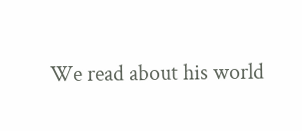We read about his world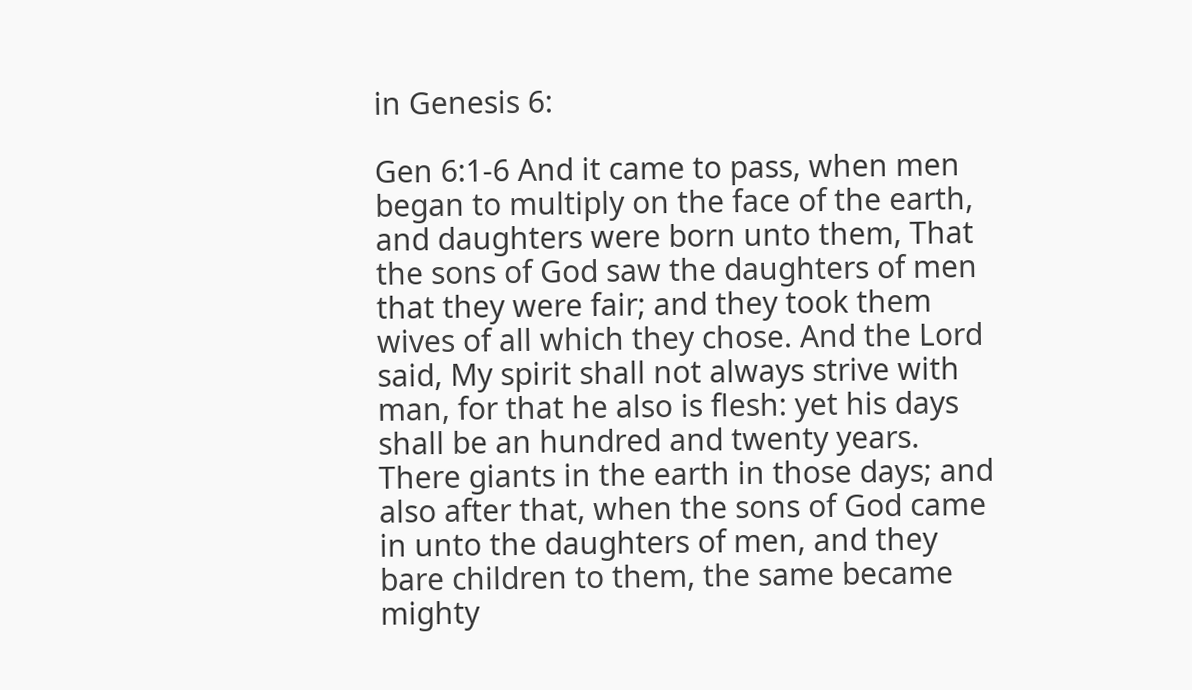in Genesis 6:

Gen 6:1-6 And it came to pass, when men began to multiply on the face of the earth, and daughters were born unto them, That the sons of God saw the daughters of men that they were fair; and they took them wives of all which they chose. And the Lord said, My spirit shall not always strive with man, for that he also is flesh: yet his days shall be an hundred and twenty years. There giants in the earth in those days; and also after that, when the sons of God came in unto the daughters of men, and they bare children to them, the same became mighty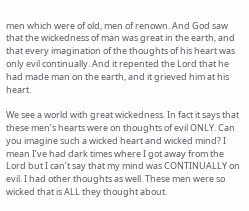men which were of old, men of renown. And God saw that the wickedness of man was great in the earth, and that every imagination of the thoughts of his heart was only evil continually. And it repented the Lord that he had made man on the earth, and it grieved him at his heart.

We see a world with great wickedness. In fact it says that these men’s hearts were on thoughts of evil ONLY. Can you imagine such a wicked heart and wicked mind? I mean I’ve had dark times where I got away from the Lord but I can’t say that my mind was CONTINUALLY on evil. I had other thoughts as well. These men were so wicked that is ALL they thought about.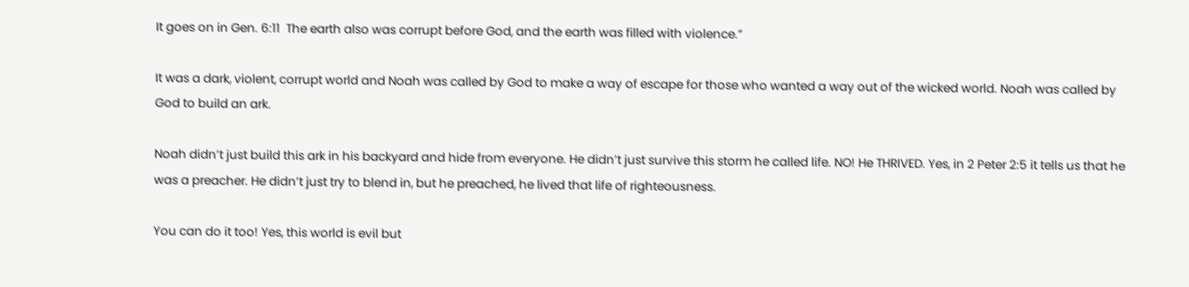It goes on in Gen. 6:11  The earth also was corrupt before God, and the earth was filled with violence.”

It was a dark, violent, corrupt world and Noah was called by God to make a way of escape for those who wanted a way out of the wicked world. Noah was called by God to build an ark.

Noah didn’t just build this ark in his backyard and hide from everyone. He didn’t just survive this storm he called life. NO! He THRIVED. Yes, in 2 Peter 2:5 it tells us that he was a preacher. He didn’t just try to blend in, but he preached, he lived that life of righteousness.

You can do it too! Yes, this world is evil but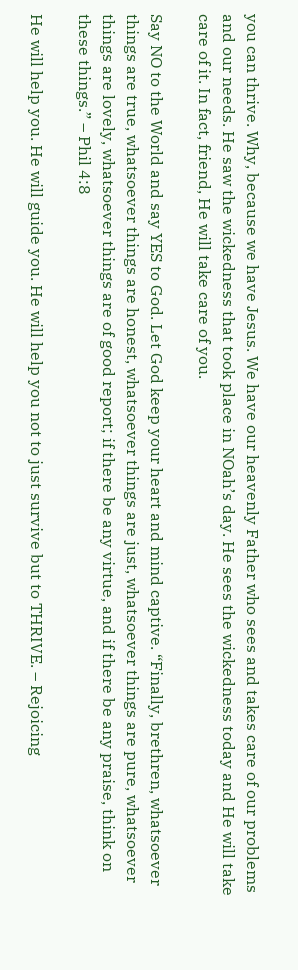you can thrive. Why, because we have Jesus. We have our heavenly Father who sees and takes care of our problems and our needs. He saw the wickedness that took place in NOah’s day. He sees the wickedness today and He will take care of it. In fact, friend, He will take care of you.

Say NO to the World and say YES to God. Let God keep your heart and mind captive. “Finally, brethren, whatsoever things are true, whatsoever things are honest, whatsoever things are just, whatsoever things are pure, whatsoever things are lovely, whatsoever things are of good report; if there be any virtue, and if there be any praise, think on these things.” – Phil 4:8

He will help you. He will guide you. He will help you not to just survive but to THRIVE. – Rejoicing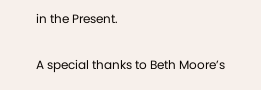in the Present.

A special thanks to Beth Moore’s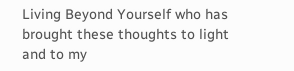Living Beyond Yourself who has brought these thoughts to light and to my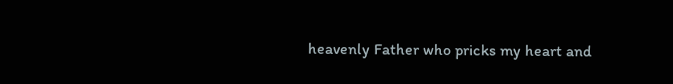heavenly Father who pricks my heart and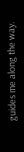guides me along the way.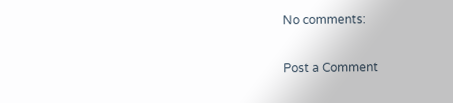No comments:

Post a Comment